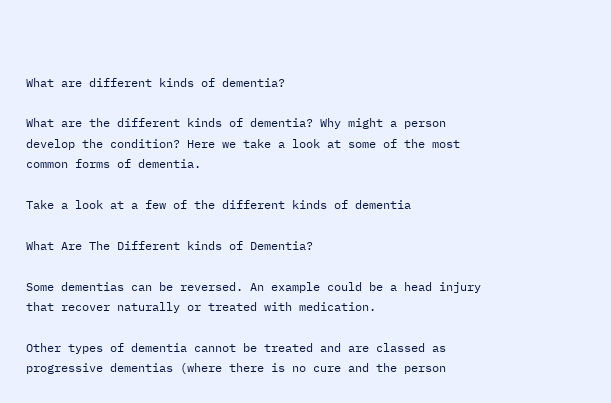What are different kinds of dementia?

What are the different kinds of dementia? Why might a person develop the condition? Here we take a look at some of the most common forms of dementia.

Take a look at a few of the different kinds of dementia

What Are The Different kinds of Dementia?

Some dementias can be reversed. An example could be a head injury that recover naturally or treated with medication.

Other types of dementia cannot be treated and are classed as progressive dementias (where there is no cure and the person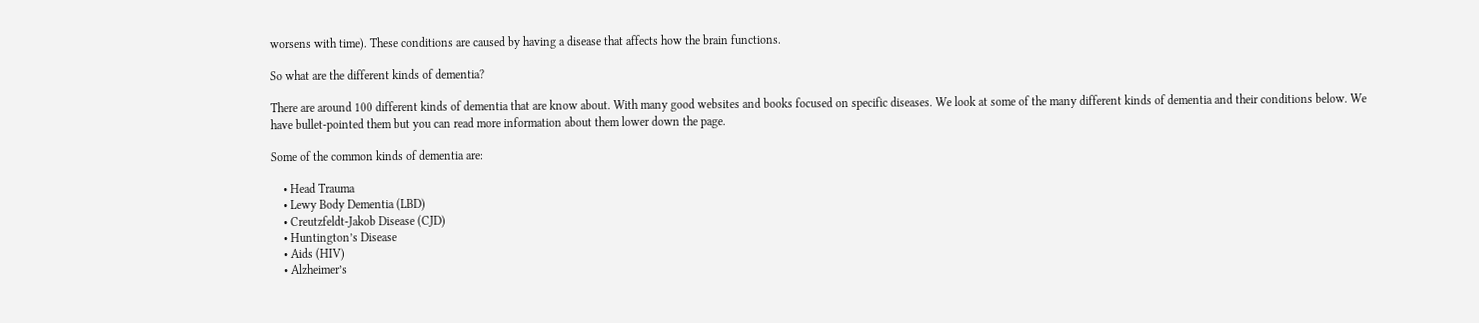worsens with time). These conditions are caused by having a disease that affects how the brain functions.

So what are the different kinds of dementia?

There are around 100 different kinds of dementia that are know about. With many good websites and books focused on specific diseases. We look at some of the many different kinds of dementia and their conditions below. We have bullet-pointed them but you can read more information about them lower down the page.

Some of the common kinds of dementia are:

    • Head Trauma
    • Lewy Body Dementia (LBD)
    • Creutzfeldt-Jakob Disease (CJD)
    • Huntington’s Disease
    • Aids (HIV)
    • Alzheimer’s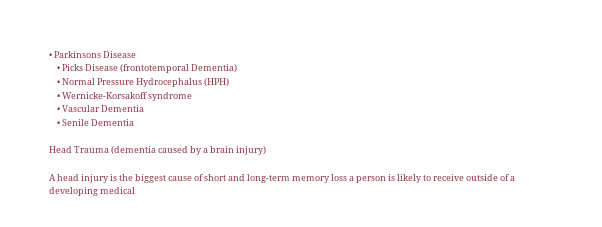• Parkinsons Disease
    • Picks Disease (frontotemporal Dementia)
    • Normal Pressure Hydrocephalus (HPH)
    • Wernicke-Korsakoff syndrome
    • Vascular Dementia
    • Senile Dementia

Head Trauma (dementia caused by a brain injury)

A head injury is the biggest cause of short and long-term memory loss a person is likely to receive outside of a developing medical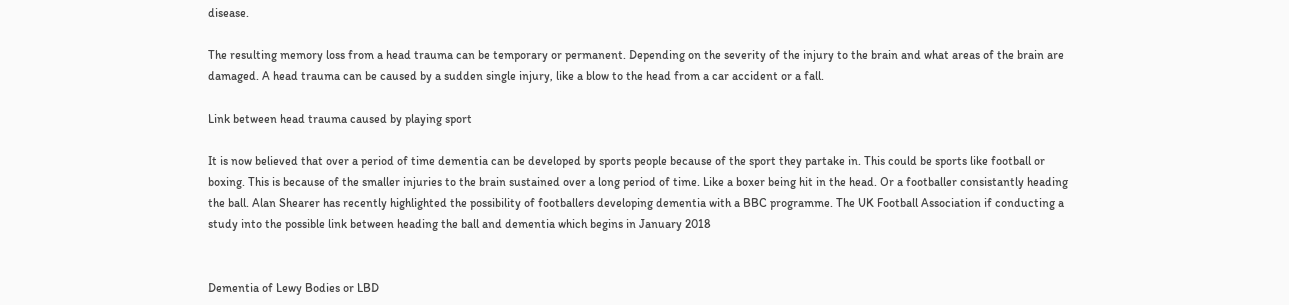disease.

The resulting memory loss from a head trauma can be temporary or permanent. Depending on the severity of the injury to the brain and what areas of the brain are damaged. A head trauma can be caused by a sudden single injury, like a blow to the head from a car accident or a fall.

Link between head trauma caused by playing sport

It is now believed that over a period of time dementia can be developed by sports people because of the sport they partake in. This could be sports like football or boxing. This is because of the smaller injuries to the brain sustained over a long period of time. Like a boxer being hit in the head. Or a footballer consistantly heading the ball. Alan Shearer has recently highlighted the possibility of footballers developing dementia with a BBC programme. The UK Football Association if conducting a study into the possible link between heading the ball and dementia which begins in January 2018


Dementia of Lewy Bodies or LBD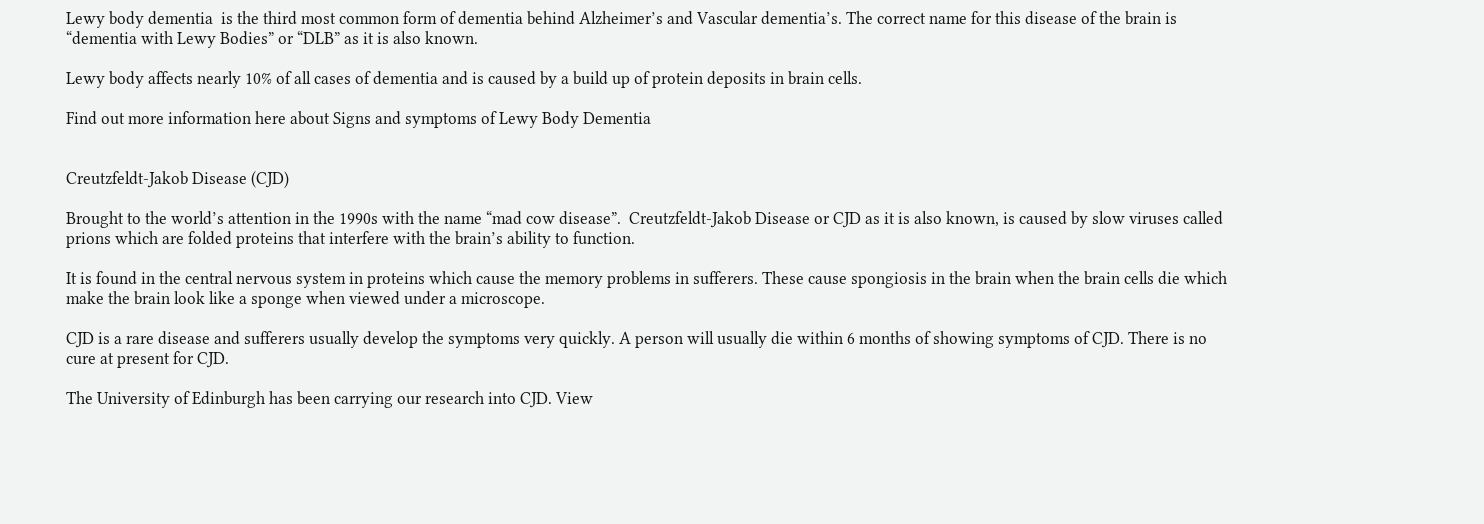Lewy body dementia  is the third most common form of dementia behind Alzheimer’s and Vascular dementia’s. The correct name for this disease of the brain is “dementia with Lewy Bodies” or “DLB” as it is also known.

Lewy body affects nearly 10% of all cases of dementia and is caused by a build up of protein deposits in brain cells.

Find out more information here about Signs and symptoms of Lewy Body Dementia


Creutzfeldt-Jakob Disease (CJD)

Brought to the world’s attention in the 1990s with the name “mad cow disease”.  Creutzfeldt-Jakob Disease or CJD as it is also known, is caused by slow viruses called prions which are folded proteins that interfere with the brain’s ability to function.

It is found in the central nervous system in proteins which cause the memory problems in sufferers. These cause spongiosis in the brain when the brain cells die which make the brain look like a sponge when viewed under a microscope.

CJD is a rare disease and sufferers usually develop the symptoms very quickly. A person will usually die within 6 months of showing symptoms of CJD. There is no cure at present for CJD.

The University of Edinburgh has been carrying our research into CJD. View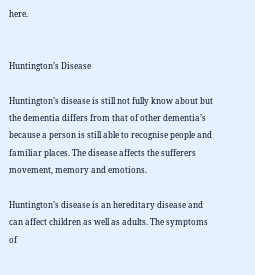here.


Huntington’s Disease

Huntington’s disease is still not fully know about but the dementia differs from that of other dementia’s because a person is still able to recognise people and familiar places. The disease affects the sufferers movement, memory and emotions.

Huntington’s disease is an hereditary disease and can affect children as well as adults. The symptoms of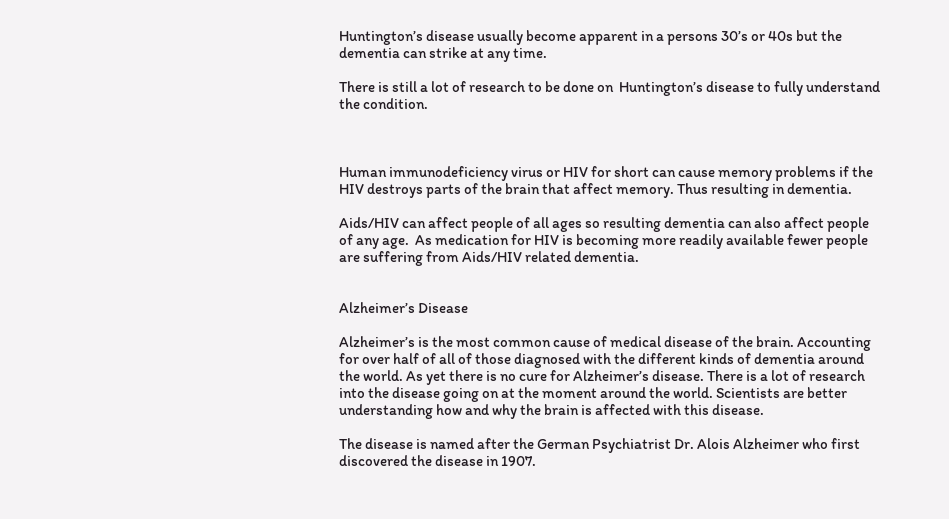Huntington’s disease usually become apparent in a persons 30’s or 40s but the dementia can strike at any time.

There is still a lot of research to be done on  Huntington’s disease to fully understand the condition.



Human immunodeficiency virus or HIV for short can cause memory problems if the HIV destroys parts of the brain that affect memory. Thus resulting in dementia.

Aids/HIV can affect people of all ages so resulting dementia can also affect people of any age.  As medication for HIV is becoming more readily available fewer people are suffering from Aids/HIV related dementia.


Alzheimer’s Disease

Alzheimer’s is the most common cause of medical disease of the brain. Accounting for over half of all of those diagnosed with the different kinds of dementia around the world. As yet there is no cure for Alzheimer’s disease. There is a lot of research into the disease going on at the moment around the world. Scientists are better understanding how and why the brain is affected with this disease.

The disease is named after the German Psychiatrist Dr. Alois Alzheimer who first discovered the disease in 1907.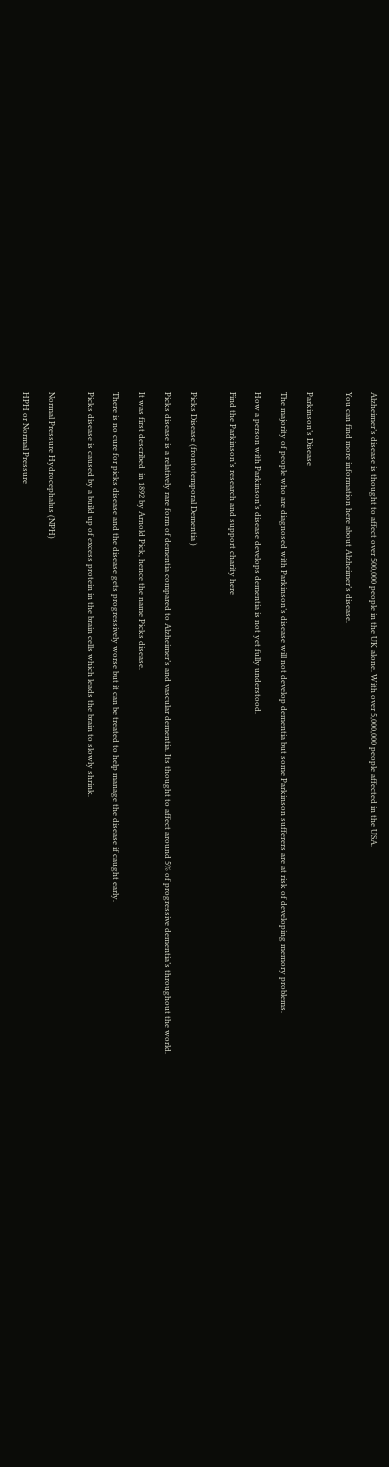Alzheimer’s disease is thought to affect over 500,000 people in the UK alone. With over 5,000,000 people affected in the USA.

You can find more information here about Alzheimer’s disease.


Parkinson’s Disease

The majority of people who are diagnosed with Parkinson’s disease will not develop dementia but some Parkinson sufferers are at risk of developing memory problems.

How a person with Parkinson’s disease develops dementia is not yet fully understood.

Find the Parkinson’s research and support charity here


Picks Disease (frontotemporal Dementia )

Picks disease is a relatively rare form of dementia compared to Alzheimer’s and vascular dementia. Its thought to affect around 5% of progressive dementia’s throughout the world.

It was first described  in 1892 by Arnold Pick, hence the name Picks disease.

There is no cure for picks disease and the disease gets progressively worse but it can be treated to help manage the disease if caught early.

Picks disease is caused by a build up of excess protein in the brain cells which leads the brain to slowly shrink.


Normal Pressure Hydrocephalus (NPH)

HPH or Normal Pressure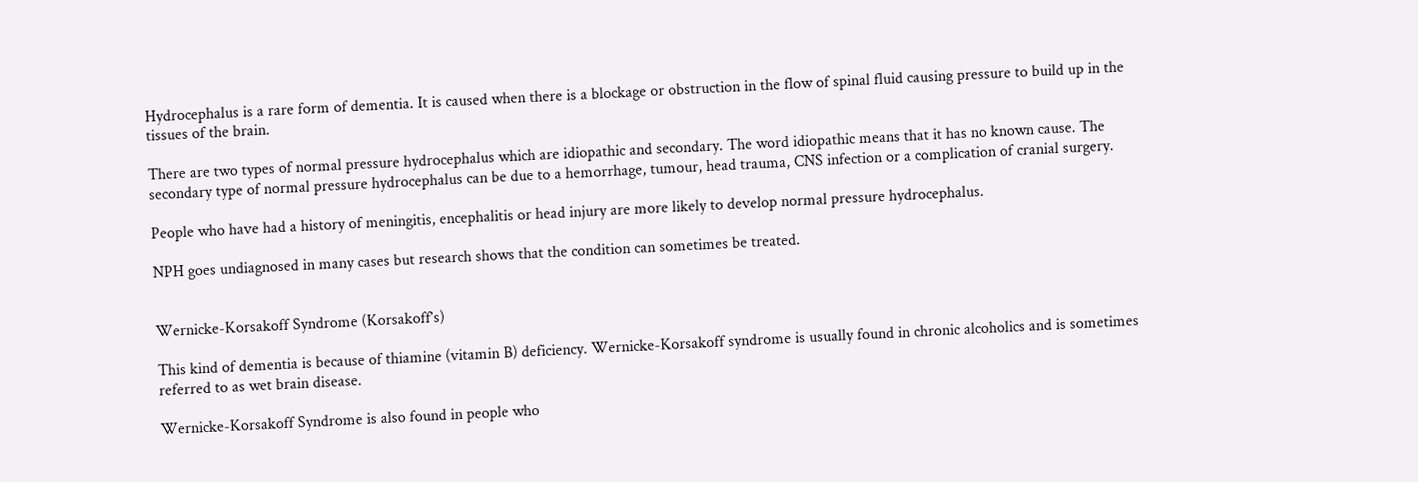Hydrocephalus is a rare form of dementia. It is caused when there is a blockage or obstruction in the flow of spinal fluid causing pressure to build up in the tissues of the brain.

There are two types of normal pressure hydrocephalus which are idiopathic and secondary. The word idiopathic means that it has no known cause. The secondary type of normal pressure hydrocephalus can be due to a hemorrhage, tumour, head trauma, CNS infection or a complication of cranial surgery.

People who have had a history of meningitis, encephalitis or head injury are more likely to develop normal pressure hydrocephalus.

NPH goes undiagnosed in many cases but research shows that the condition can sometimes be treated.


Wernicke-Korsakoff Syndrome (Korsakoff’s)

This kind of dementia is because of thiamine (vitamin B) deficiency. Wernicke-Korsakoff syndrome is usually found in chronic alcoholics and is sometimes referred to as wet brain disease.

Wernicke-Korsakoff Syndrome is also found in people who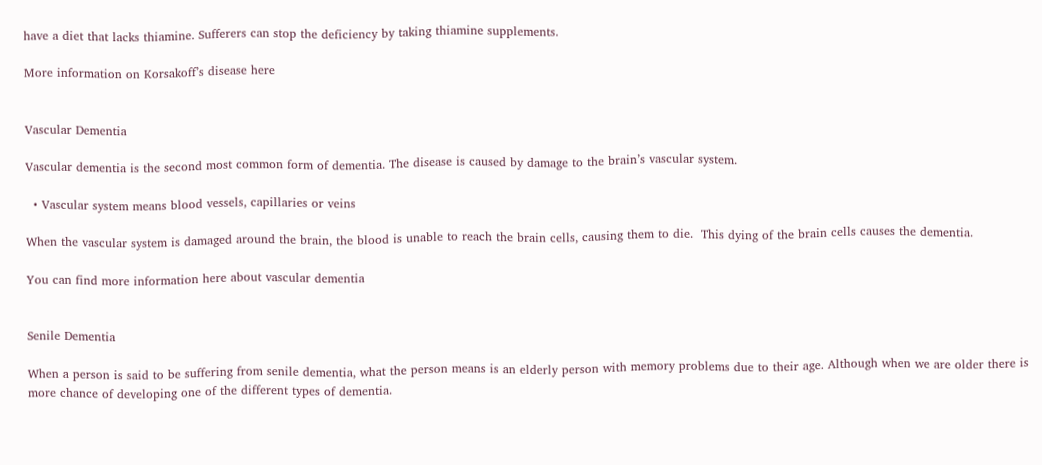have a diet that lacks thiamine. Sufferers can stop the deficiency by taking thiamine supplements.

More information on Korsakoff’s disease here


Vascular Dementia

Vascular dementia is the second most common form of dementia. The disease is caused by damage to the brain’s vascular system.

  • Vascular system means blood vessels, capillaries or veins

When the vascular system is damaged around the brain, the blood is unable to reach the brain cells, causing them to die.  This dying of the brain cells causes the dementia.

You can find more information here about vascular dementia


Senile Dementia

When a person is said to be suffering from senile dementia, what the person means is an elderly person with memory problems due to their age. Although when we are older there is more chance of developing one of the different types of dementia.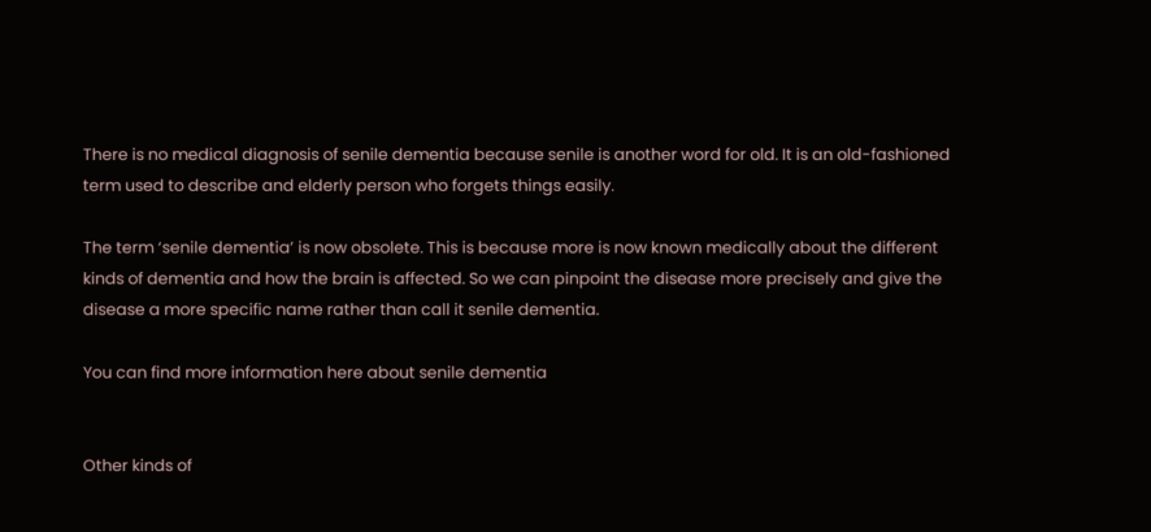There is no medical diagnosis of senile dementia because senile is another word for old. It is an old-fashioned term used to describe and elderly person who forgets things easily.

The term ‘senile dementia’ is now obsolete. This is because more is now known medically about the different kinds of dementia and how the brain is affected. So we can pinpoint the disease more precisely and give the disease a more specific name rather than call it senile dementia.

You can find more information here about senile dementia


Other kinds of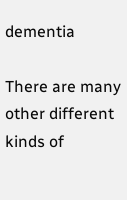dementia

There are many other different kinds of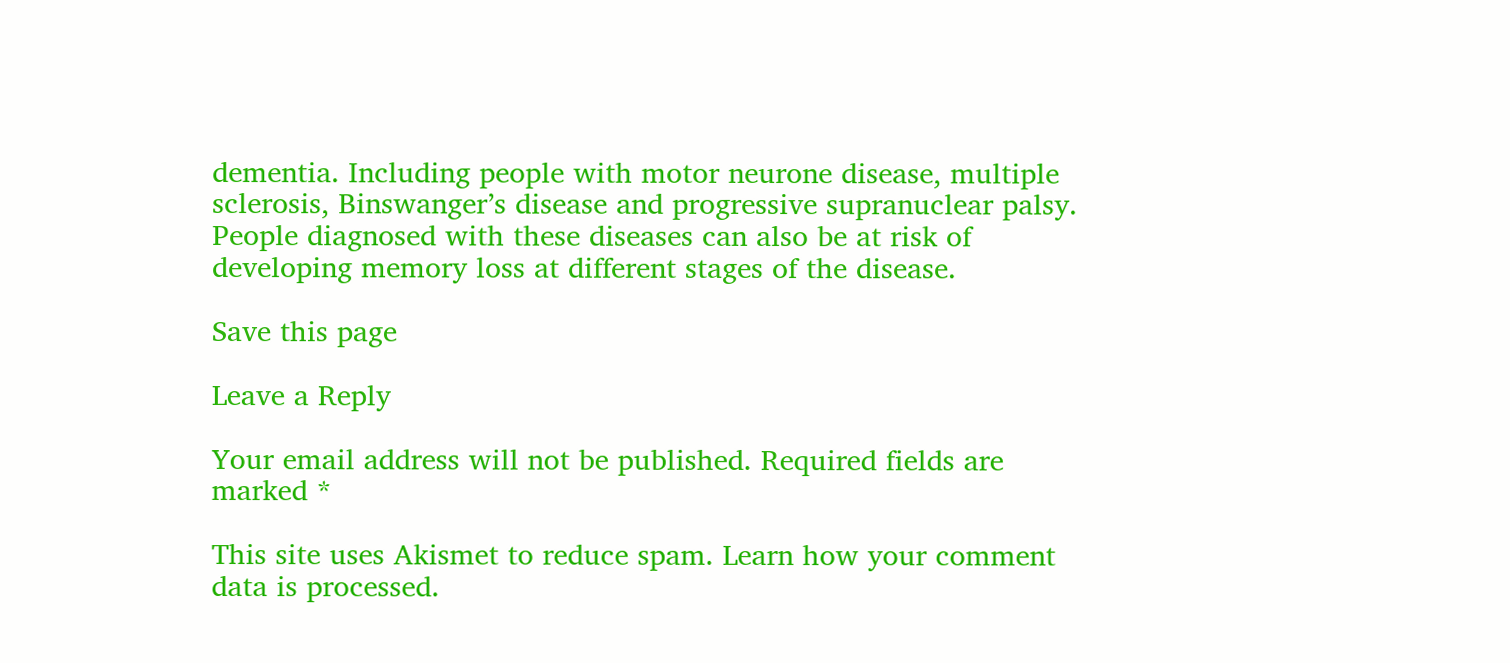dementia. Including people with motor neurone disease, multiple sclerosis, Binswanger’s disease and progressive supranuclear palsy. People diagnosed with these diseases can also be at risk of developing memory loss at different stages of the disease.

Save this page

Leave a Reply

Your email address will not be published. Required fields are marked *

This site uses Akismet to reduce spam. Learn how your comment data is processed.